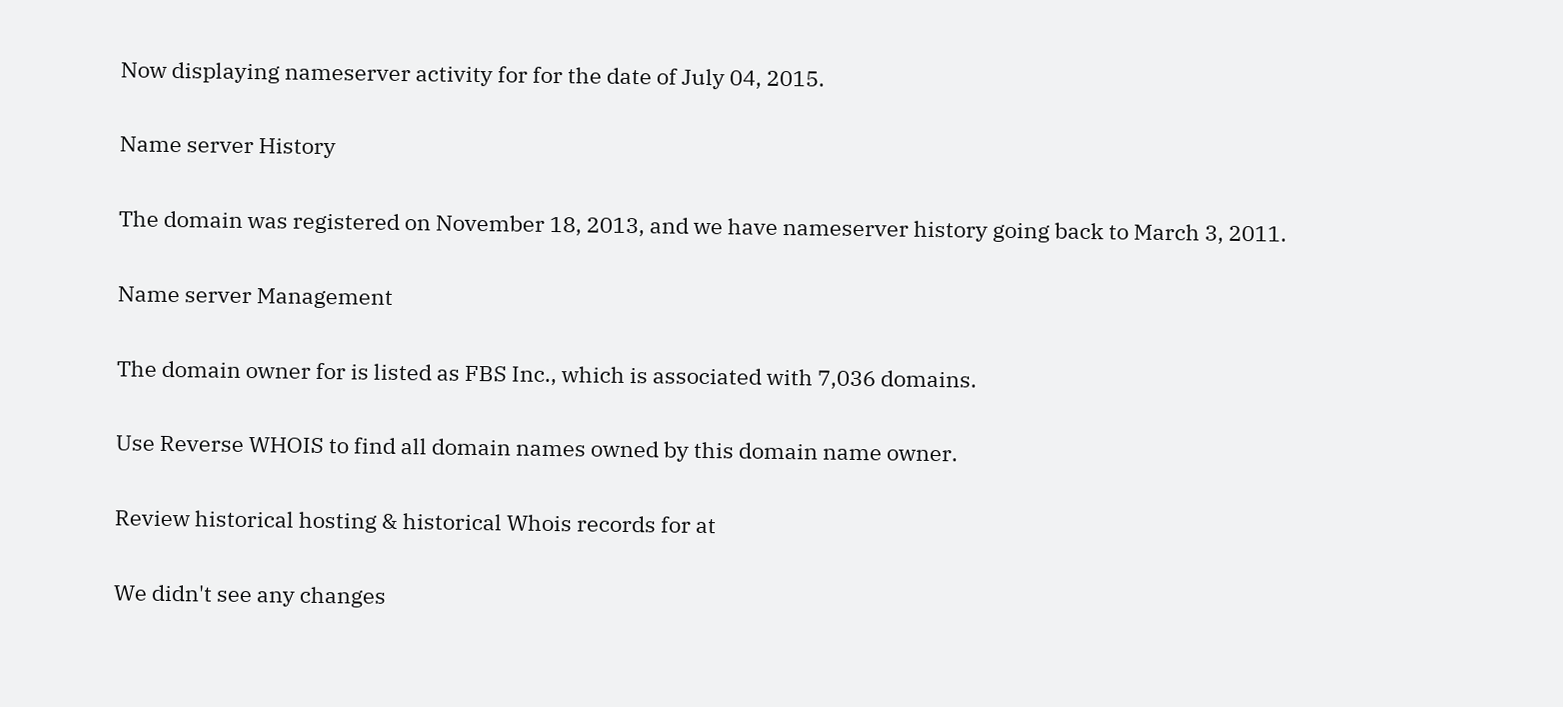Now displaying nameserver activity for for the date of July 04, 2015.

Name server History

The domain was registered on November 18, 2013, and we have nameserver history going back to March 3, 2011.

Name server Management

The domain owner for is listed as FBS Inc., which is associated with 7,036 domains.

Use Reverse WHOIS to find all domain names owned by this domain name owner.

Review historical hosting & historical Whois records for at

We didn't see any changes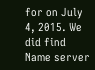for on July 4, 2015. We did find Name server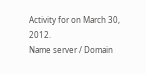Activity for on March 30, 2012.
Name server / Domain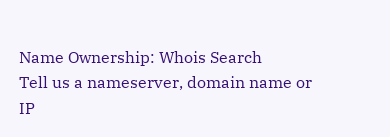Name Ownership: Whois Search
Tell us a nameserver, domain name or IP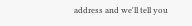address and we'll tell you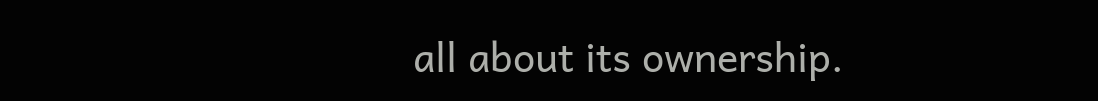all about its ownership.